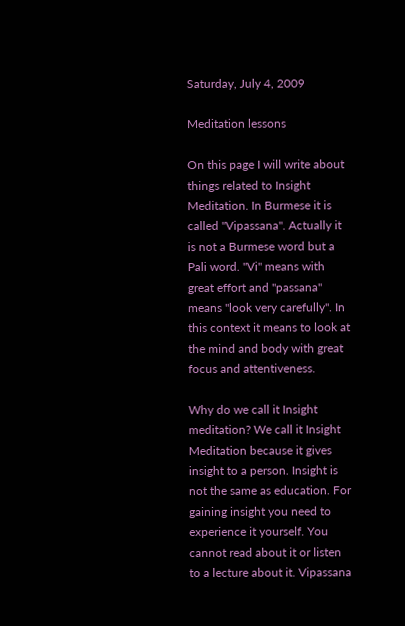Saturday, July 4, 2009

Meditation lessons

On this page I will write about things related to Insight Meditation. In Burmese it is called "Vipassana". Actually it is not a Burmese word but a Pali word. "Vi" means with great effort and "passana" means "look very carefully". In this context it means to look at the mind and body with great focus and attentiveness.

Why do we call it Insight meditation? We call it Insight Meditation because it gives insight to a person. Insight is not the same as education. For gaining insight you need to experience it yourself. You cannot read about it or listen to a lecture about it. Vipassana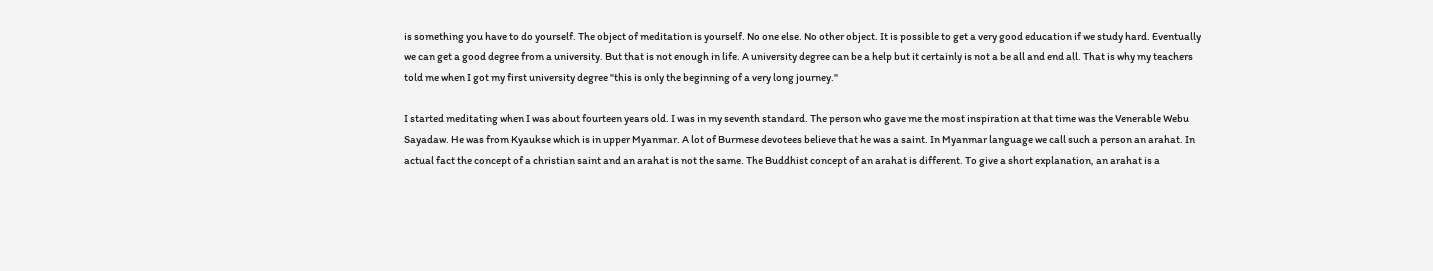is something you have to do yourself. The object of meditation is yourself. No one else. No other object. It is possible to get a very good education if we study hard. Eventually we can get a good degree from a university. But that is not enough in life. A university degree can be a help but it certainly is not a be all and end all. That is why my teachers told me when I got my first university degree "this is only the beginning of a very long journey."

I started meditating when I was about fourteen years old. I was in my seventh standard. The person who gave me the most inspiration at that time was the Venerable Webu Sayadaw. He was from Kyaukse which is in upper Myanmar. A lot of Burmese devotees believe that he was a saint. In Myanmar language we call such a person an arahat. In actual fact the concept of a christian saint and an arahat is not the same. The Buddhist concept of an arahat is different. To give a short explanation, an arahat is a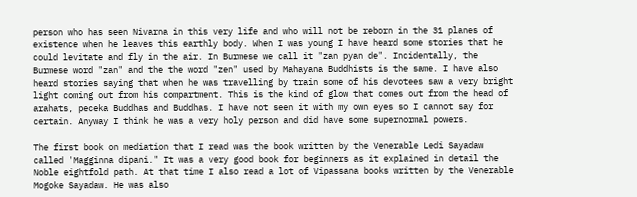person who has seen Nivarna in this very life and who will not be reborn in the 31 planes of existence when he leaves this earthly body. When I was young I have heard some stories that he could levitate and fly in the air. In Burmese we call it "zan pyan de". Incidentally, the Burmese word "zan" and the the word "zen" used by Mahayana Buddhists is the same. I have also heard stories saying that when he was travelling by train some of his devotees saw a very bright light coming out from his compartment. This is the kind of glow that comes out from the head of arahats, peceka Buddhas and Buddhas. I have not seen it with my own eyes so I cannot say for certain. Anyway I think he was a very holy person and did have some supernormal powers.

The first book on mediation that I read was the book written by the Venerable Ledi Sayadaw called 'Magginna dipani." It was a very good book for beginners as it explained in detail the Noble eightfold path. At that time I also read a lot of Vipassana books written by the Venerable Mogoke Sayadaw. He was also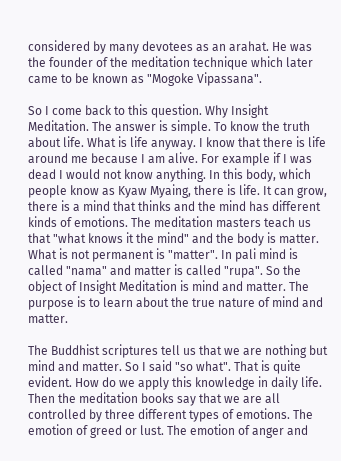considered by many devotees as an arahat. He was the founder of the meditation technique which later came to be known as "Mogoke Vipassana".

So I come back to this question. Why Insight Meditation. The answer is simple. To know the truth about life. What is life anyway. I know that there is life around me because I am alive. For example if I was dead I would not know anything. In this body, which people know as Kyaw Myaing, there is life. It can grow, there is a mind that thinks and the mind has different kinds of emotions. The meditation masters teach us that "what knows it the mind" and the body is matter. What is not permanent is "matter". In pali mind is called "nama" and matter is called "rupa". So the object of Insight Meditation is mind and matter. The purpose is to learn about the true nature of mind and matter.

The Buddhist scriptures tell us that we are nothing but mind and matter. So I said "so what". That is quite evident. How do we apply this knowledge in daily life. Then the meditation books say that we are all controlled by three different types of emotions. The emotion of greed or lust. The emotion of anger and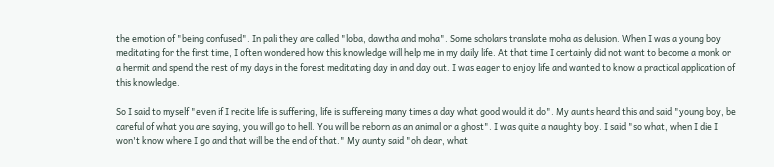the emotion of "being confused". In pali they are called "loba, dawtha and moha". Some scholars translate moha as delusion. When I was a young boy meditating for the first time, I often wondered how this knowledge will help me in my daily life. At that time I certainly did not want to become a monk or a hermit and spend the rest of my days in the forest meditating day in and day out. I was eager to enjoy life and wanted to know a practical application of this knowledge.

So I said to myself "even if I recite life is suffering, life is suffereing many times a day what good would it do". My aunts heard this and said "young boy, be careful of what you are saying, you will go to hell. You will be reborn as an animal or a ghost". I was quite a naughty boy. I said "so what, when I die I won't know where I go and that will be the end of that." My aunty said "oh dear, what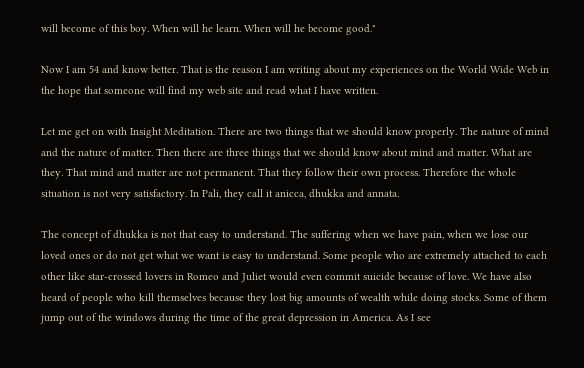will become of this boy. When will he learn. When will he become good."

Now I am 54 and know better. That is the reason I am writing about my experiences on the World Wide Web in the hope that someone will find my web site and read what I have written.

Let me get on with Insight Meditation. There are two things that we should know properly. The nature of mind and the nature of matter. Then there are three things that we should know about mind and matter. What are they. That mind and matter are not permanent. That they follow their own process. Therefore the whole situation is not very satisfactory. In Pali, they call it anicca, dhukka and annata.

The concept of dhukka is not that easy to understand. The suffering when we have pain, when we lose our loved ones or do not get what we want is easy to understand. Some people who are extremely attached to each other like star-crossed lovers in Romeo and Juliet would even commit suicide because of love. We have also heard of people who kill themselves because they lost big amounts of wealth while doing stocks. Some of them jump out of the windows during the time of the great depression in America. As I see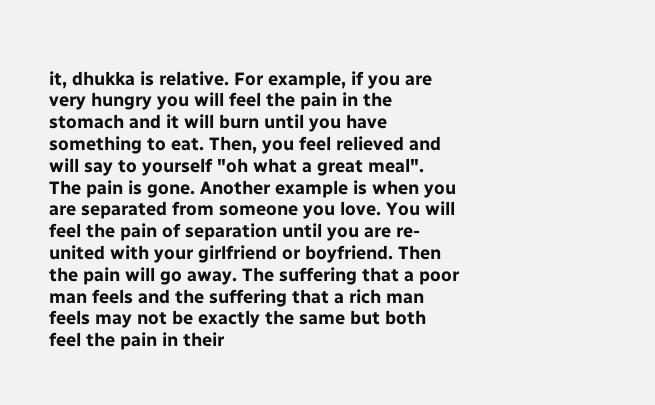it, dhukka is relative. For example, if you are very hungry you will feel the pain in the stomach and it will burn until you have something to eat. Then, you feel relieved and will say to yourself "oh what a great meal". The pain is gone. Another example is when you are separated from someone you love. You will feel the pain of separation until you are re-united with your girlfriend or boyfriend. Then the pain will go away. The suffering that a poor man feels and the suffering that a rich man feels may not be exactly the same but both feel the pain in their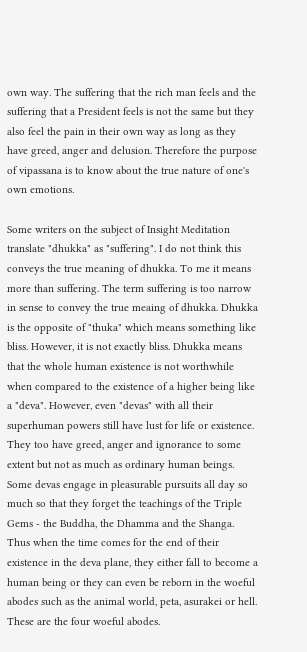own way. The suffering that the rich man feels and the suffering that a President feels is not the same but they also feel the pain in their own way as long as they have greed, anger and delusion. Therefore the purpose of vipassana is to know about the true nature of one's own emotions.

Some writers on the subject of Insight Meditation translate "dhukka" as "suffering". I do not think this conveys the true meaning of dhukka. To me it means more than suffering. The term suffering is too narrow in sense to convey the true meaing of dhukka. Dhukka is the opposite of "thuka" which means something like bliss. However, it is not exactly bliss. Dhukka means that the whole human existence is not worthwhile when compared to the existence of a higher being like a "deva". However, even "devas" with all their superhuman powers still have lust for life or existence. They too have greed, anger and ignorance to some extent but not as much as ordinary human beings. Some devas engage in pleasurable pursuits all day so much so that they forget the teachings of the Triple Gems - the Buddha, the Dhamma and the Shanga. Thus when the time comes for the end of their existence in the deva plane, they either fall to become a human being or they can even be reborn in the woeful abodes such as the animal world, peta, asurakei or hell. These are the four woeful abodes.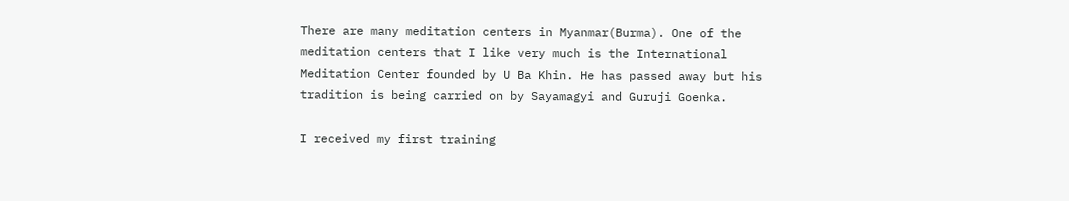There are many meditation centers in Myanmar(Burma). One of the meditation centers that I like very much is the International Meditation Center founded by U Ba Khin. He has passed away but his tradition is being carried on by Sayamagyi and Guruji Goenka.

I received my first training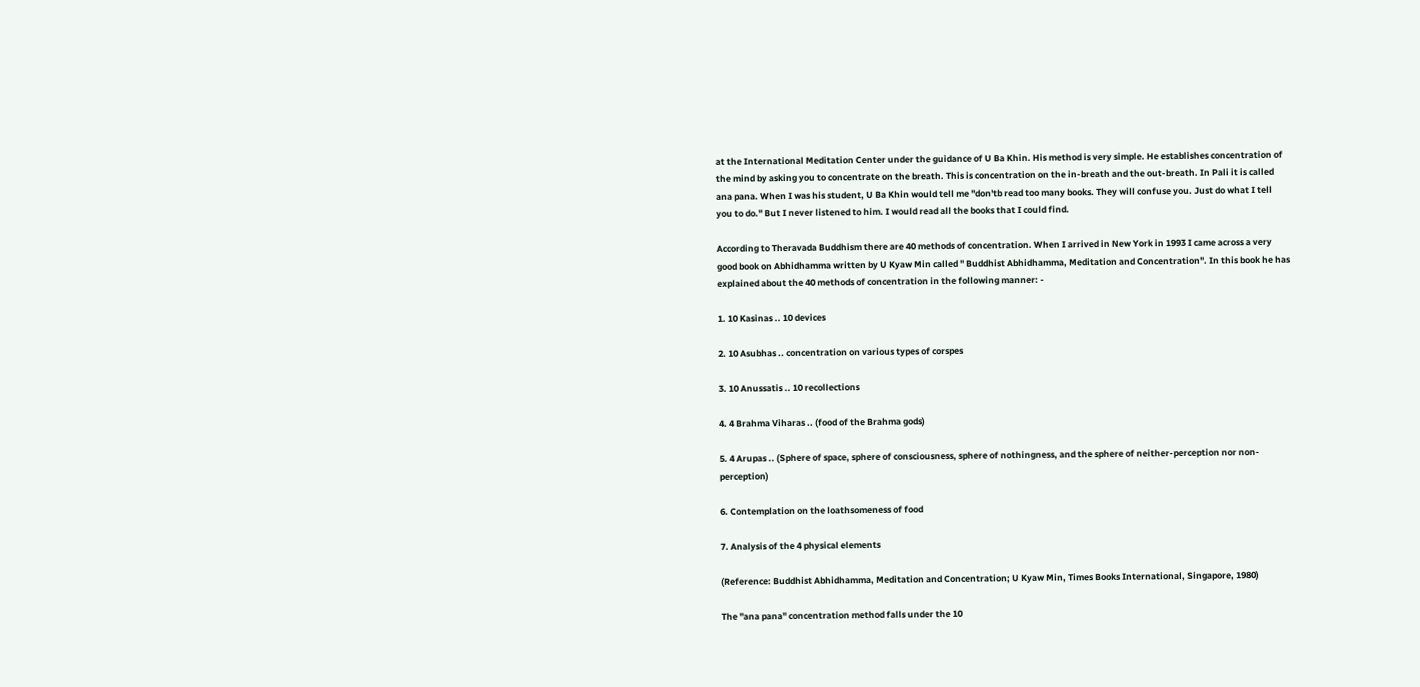at the International Meditation Center under the guidance of U Ba Khin. His method is very simple. He establishes concentration of the mind by asking you to concentrate on the breath. This is concentration on the in-breath and the out-breath. In Pali it is called ana pana. When I was his student, U Ba Khin would tell me "don'tb read too many books. They will confuse you. Just do what I tell you to do." But I never listened to him. I would read all the books that I could find.

According to Theravada Buddhism there are 40 methods of concentration. When I arrived in New York in 1993 I came across a very good book on Abhidhamma written by U Kyaw Min called " Buddhist Abhidhamma, Meditation and Concentration". In this book he has explained about the 40 methods of concentration in the following manner: -

1. 10 Kasinas .. 10 devices

2. 10 Asubhas .. concentration on various types of corspes

3. 10 Anussatis .. 10 recollections

4. 4 Brahma Viharas .. (food of the Brahma gods)

5. 4 Arupas .. (Sphere of space, sphere of consciousness, sphere of nothingness, and the sphere of neither-perception nor non-perception)

6. Contemplation on the loathsomeness of food

7. Analysis of the 4 physical elements

(Reference: Buddhist Abhidhamma, Meditation and Concentration; U Kyaw Min, Times Books International, Singapore, 1980)

The "ana pana" concentration method falls under the 10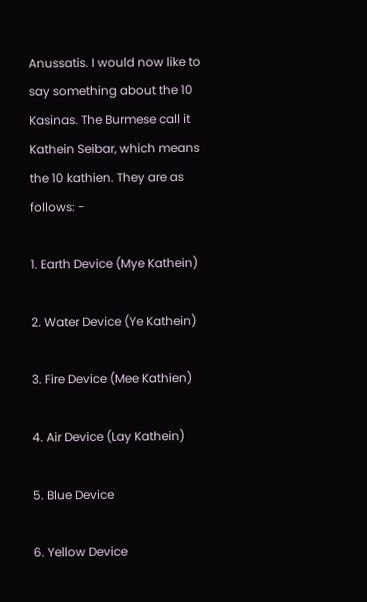Anussatis. I would now like to say something about the 10 Kasinas. The Burmese call it Kathein Seibar, which means the 10 kathien. They are as follows: -

1. Earth Device (Mye Kathein)

2. Water Device (Ye Kathein)

3. Fire Device (Mee Kathien)

4. Air Device (Lay Kathein)

5. Blue Device

6. Yellow Device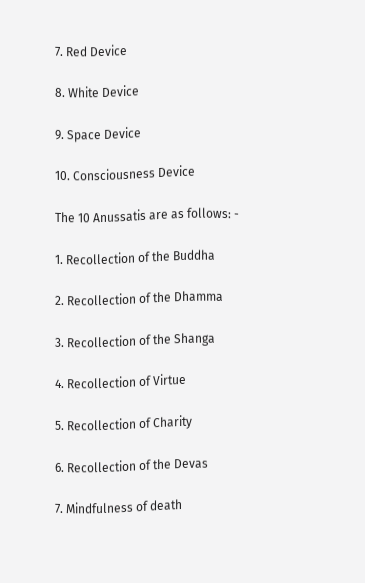7. Red Device

8. White Device

9. Space Device

10. Consciousness Device

The 10 Anussatis are as follows: -

1. Recollection of the Buddha

2. Recollection of the Dhamma

3. Recollection of the Shanga

4. Recollection of Virtue

5. Recollection of Charity

6. Recollection of the Devas

7. Mindfulness of death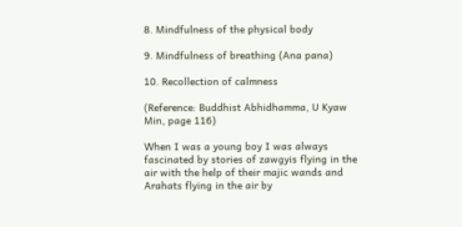8. Mindfulness of the physical body

9. Mindfulness of breathing (Ana pana)

10. Recollection of calmness

(Reference: Buddhist Abhidhamma, U Kyaw Min, page 116)

When I was a young boy I was always fascinated by stories of zawgyis flying in the air with the help of their majic wands and Arahats flying in the air by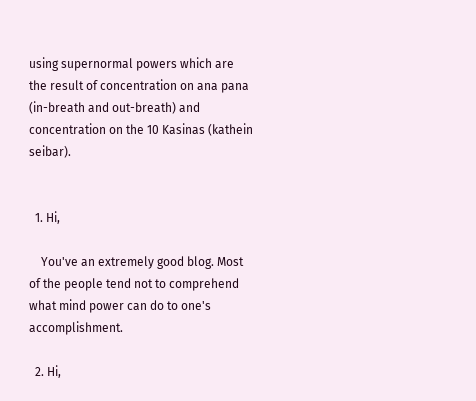using supernormal powers which are the result of concentration on ana pana (in-breath and out-breath) and concentration on the 10 Kasinas (kathein seibar).


  1. Hi,

    You've an extremely good blog. Most of the people tend not to comprehend what mind power can do to one's accomplishment.

  2. Hi,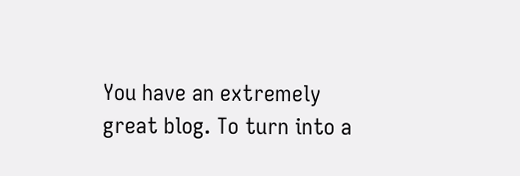You have an extremely great blog. To turn into a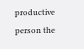productive person the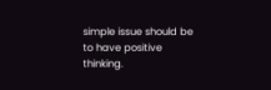simple issue should be to have positive thinking.